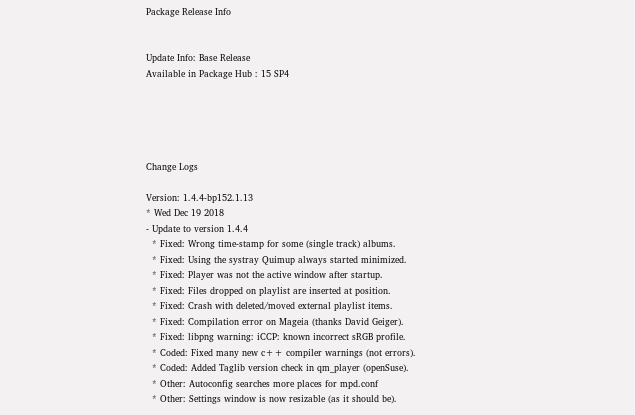Package Release Info


Update Info: Base Release
Available in Package Hub : 15 SP4





Change Logs

Version: 1.4.4-bp152.1.13
* Wed Dec 19 2018
- Update to version 1.4.4
  * Fixed: Wrong time-stamp for some (single track) albums.
  * Fixed: Using the systray Quimup always started minimized.
  * Fixed: Player was not the active window after startup.
  * Fixed: Files dropped on playlist are inserted at position.
  * Fixed: Crash with deleted/moved external playlist items.
  * Fixed: Compilation error on Mageia (thanks David Geiger).
  * Fixed: libpng warning: iCCP: known incorrect sRGB profile.
  * Coded: Fixed many new c++ compiler warnings (not errors).
  * Coded: Added Taglib version check in qm_player (openSuse).
  * Other: Autoconfig searches more places for mpd.conf
  * Other: Settings window is now resizable (as it should be).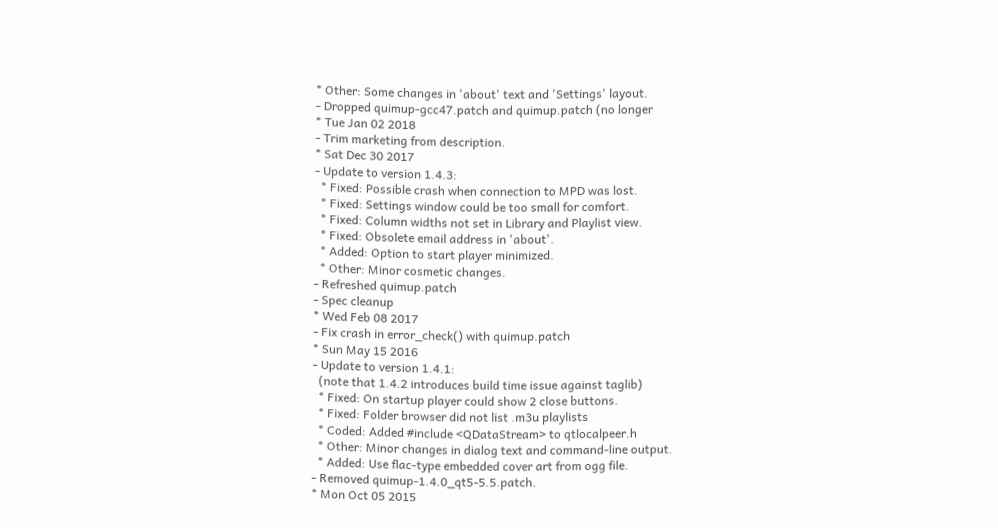* Other: Some changes in 'about' text and 'Settings' layout.
- Dropped quimup-gcc47.patch and quimup.patch (no longer
* Tue Jan 02 2018
- Trim marketing from description.
* Sat Dec 30 2017
- Update to version 1.4.3:
  * Fixed: Possible crash when connection to MPD was lost.
  * Fixed: Settings window could be too small for comfort.
  * Fixed: Column widths not set in Library and Playlist view.
  * Fixed: Obsolete email address in 'about'.
  * Added: Option to start player minimized.
  * Other: Minor cosmetic changes.
- Refreshed quimup.patch
- Spec cleanup
* Wed Feb 08 2017
- Fix crash in error_check() with quimup.patch
* Sun May 15 2016
- Update to version 1.4.1:
  (note that 1.4.2 introduces build time issue against taglib)
  * Fixed: On startup player could show 2 close buttons.
  * Fixed: Folder browser did not list .m3u playlists
  * Coded: Added #include <QDataStream> to qtlocalpeer.h
  * Other: Minor changes in dialog text and command-line output.
  * Added: Use flac-type embedded cover art from ogg file.
- Removed quimup-1.4.0_qt5-5.5.patch.
* Mon Oct 05 2015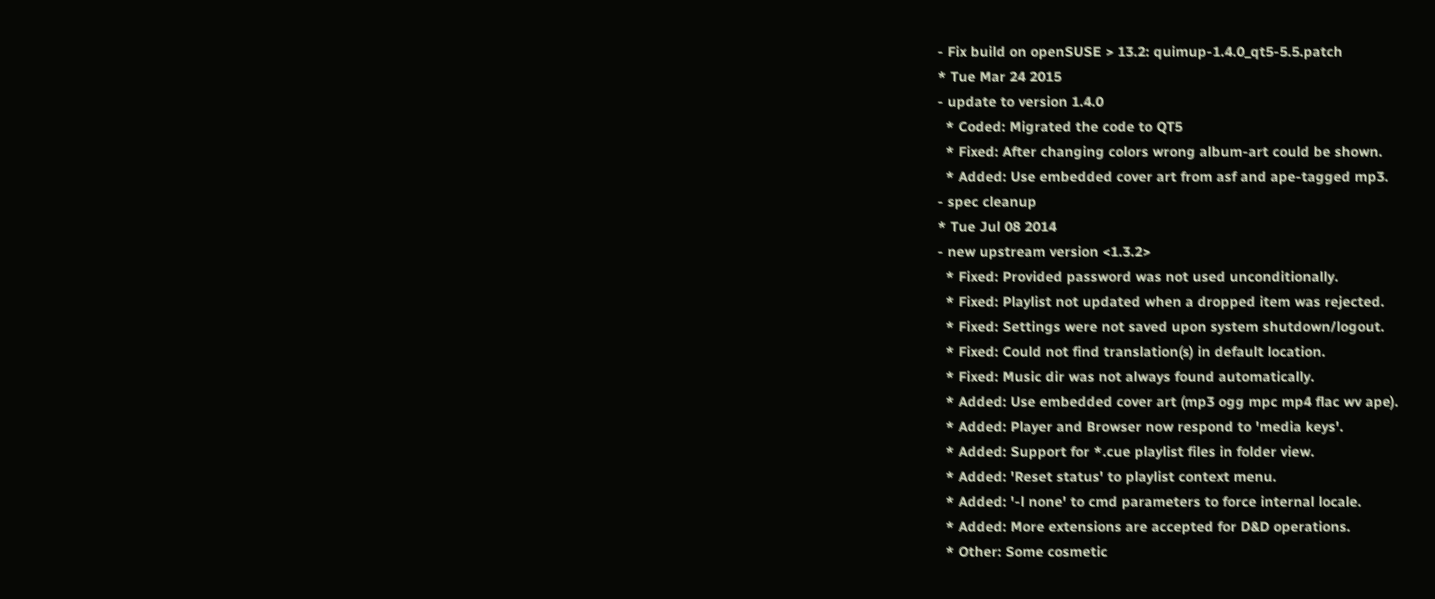- Fix build on openSUSE > 13.2: quimup-1.4.0_qt5-5.5.patch
* Tue Mar 24 2015
- update to version 1.4.0
  * Coded: Migrated the code to QT5
  * Fixed: After changing colors wrong album-art could be shown.
  * Added: Use embedded cover art from asf and ape-tagged mp3.
- spec cleanup
* Tue Jul 08 2014
- new upstream version <1.3.2>
  * Fixed: Provided password was not used unconditionally.
  * Fixed: Playlist not updated when a dropped item was rejected.
  * Fixed: Settings were not saved upon system shutdown/logout.
  * Fixed: Could not find translation(s) in default location.
  * Fixed: Music dir was not always found automatically.
  * Added: Use embedded cover art (mp3 ogg mpc mp4 flac wv ape).
  * Added: Player and Browser now respond to 'media keys'.
  * Added: Support for *.cue playlist files in folder view.
  * Added: 'Reset status' to playlist context menu.
  * Added: '-l none' to cmd parameters to force internal locale.
  * Added: More extensions are accepted for D&D operations.
  * Other: Some cosmetic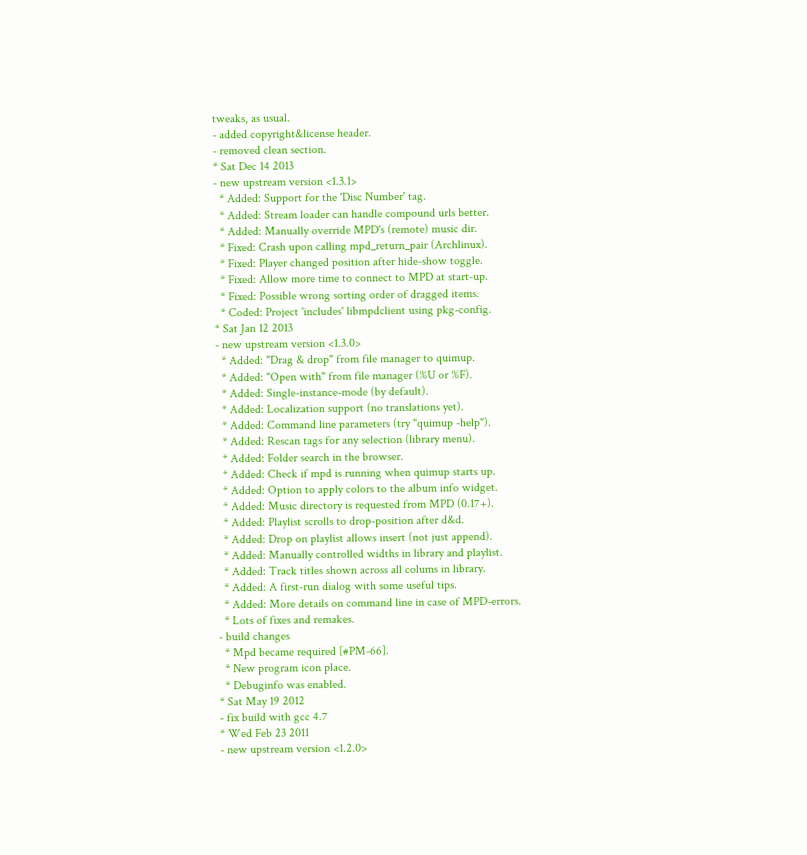tweaks, as usual.
- added copyright&license header.
- removed clean section.
* Sat Dec 14 2013
- new upstream version <1.3.1>
  * Added: Support for the 'Disc Number' tag.
  * Added: Stream loader can handle compound urls better.
  * Added: Manually override MPD's (remote) music dir.
  * Fixed: Crash upon calling mpd_return_pair (Archlinux).
  * Fixed: Player changed position after hide-show toggle.
  * Fixed: Allow more time to connect to MPD at start-up.
  * Fixed: Possible wrong sorting order of dragged items.
  * Coded: Project 'includes' libmpdclient using pkg-config.
* Sat Jan 12 2013
- new upstream version <1.3.0>
  * Added: "Drag & drop" from file manager to quimup.
  * Added: "Open with" from file manager (%U or %F).
  * Added: Single-instance-mode (by default).
  * Added: Localization support (no translations yet).
  * Added: Command line parameters (try "quimup -help").
  * Added: Rescan tags for any selection (library menu).
  * Added: Folder search in the browser.
  * Added: Check if mpd is running when quimup starts up.
  * Added: Option to apply colors to the album info widget.
  * Added: Music directory is requested from MPD (0.17+).
  * Added: Playlist scrolls to drop-position after d&d.
  * Added: Drop on playlist allows insert (not just append).
  * Added: Manually controlled widths in library and playlist.
  * Added: Track titles shown across all colums in library.
  * Added: A first-run dialog with some useful tips.
  * Added: More details on command line in case of MPD-errors.
  * Lots of fixes and remakes.
- build changes
  * Mpd became required [#PM-66].
  * New program icon place.
  * Debuginfo was enabled.
* Sat May 19 2012
- fix build with gcc 4.7
* Wed Feb 23 2011
- new upstream version <1.2.0>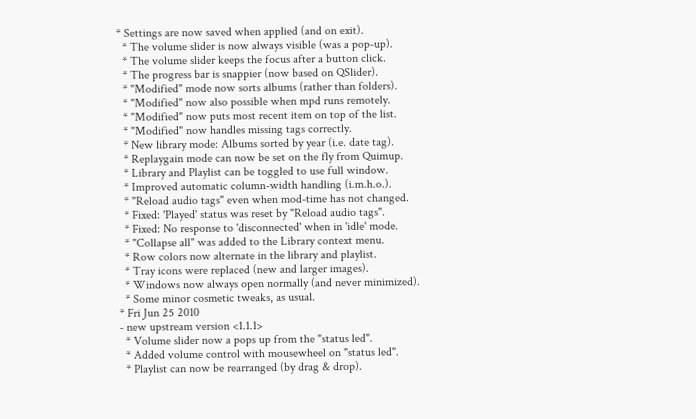* Settings are now saved when applied (and on exit).
  * The volume slider is now always visible (was a pop-up).
  * The volume slider keeps the focus after a button click.
  * The progress bar is snappier (now based on QSlider).
  * "Modified" mode now sorts albums (rather than folders).
  * "Modified" now also possible when mpd runs remotely.
  * "Modified" now puts most recent item on top of the list.
  * "Modified" now handles missing tags correctly.
  * New library mode: Albums sorted by year (i.e. date tag).
  * Replaygain mode can now be set on the fly from Quimup.
  * Library and Playlist can be toggled to use full window.
  * Improved automatic column-width handling (i.m.h.o.).
  * "Reload audio tags" even when mod-time has not changed.
  * Fixed: 'Played' status was reset by "Reload audio tags".
  * Fixed: No response to 'disconnected' when in 'idle' mode.
  * "Collapse all" was added to the Library context menu.
  * Row colors now alternate in the library and playlist.
  * Tray icons were replaced (new and larger images).
  * Windows now always open normally (and never minimized).
  * Some minor cosmetic tweaks, as usual.
* Fri Jun 25 2010
- new upstream version <1.1.1>
  * Volume slider now a pops up from the "status led".
  * Added volume control with mousewheel on "status led".
  * Playlist can now be rearranged (by drag & drop).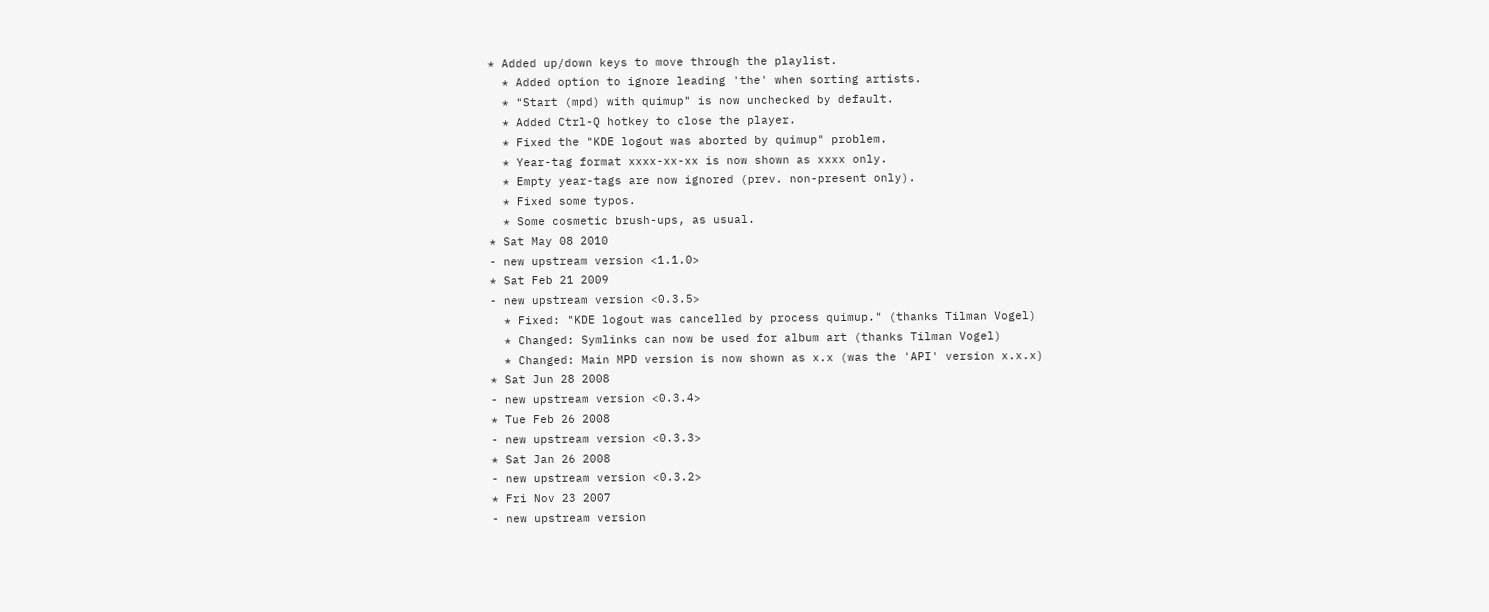* Added up/down keys to move through the playlist.
  * Added option to ignore leading 'the' when sorting artists.
  * "Start (mpd) with quimup" is now unchecked by default.
  * Added Ctrl-Q hotkey to close the player.
  * Fixed the "KDE logout was aborted by quimup" problem.
  * Year-tag format xxxx-xx-xx is now shown as xxxx only.
  * Empty year-tags are now ignored (prev. non-present only).
  * Fixed some typos.
  * Some cosmetic brush-ups, as usual.
* Sat May 08 2010
- new upstream version <1.1.0>
* Sat Feb 21 2009
- new upstream version <0.3.5>
  * Fixed: "KDE logout was cancelled by process quimup." (thanks Tilman Vogel)
  * Changed: Symlinks can now be used for album art (thanks Tilman Vogel)
  * Changed: Main MPD version is now shown as x.x (was the 'API' version x.x.x)
* Sat Jun 28 2008
- new upstream version <0.3.4>
* Tue Feb 26 2008
- new upstream version <0.3.3>
* Sat Jan 26 2008
- new upstream version <0.3.2>
* Fri Nov 23 2007
- new upstream version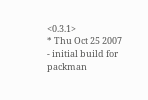<0.3.1>
* Thu Oct 25 2007
- initial build for packman